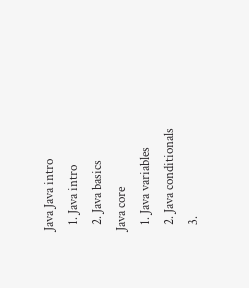Java Java intro
  1. Java intro
  2. Java basics
Java core
  1. Java variables
  2. Java conditionals
  3.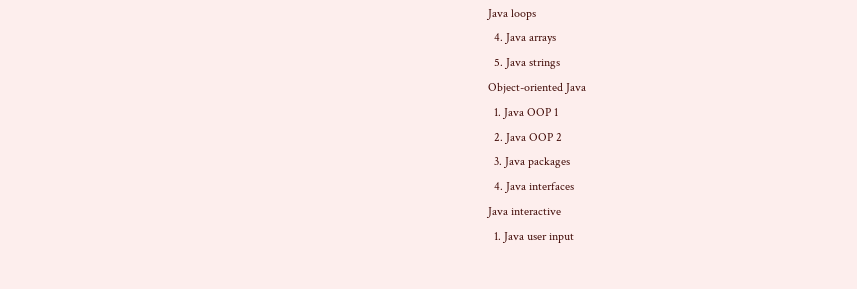Java loops
  4. Java arrays
  5. Java strings
Object-oriented Java
  1. Java OOP 1
  2. Java OOP 2
  3. Java packages
  4. Java interfaces
Java interactive
  1. Java user input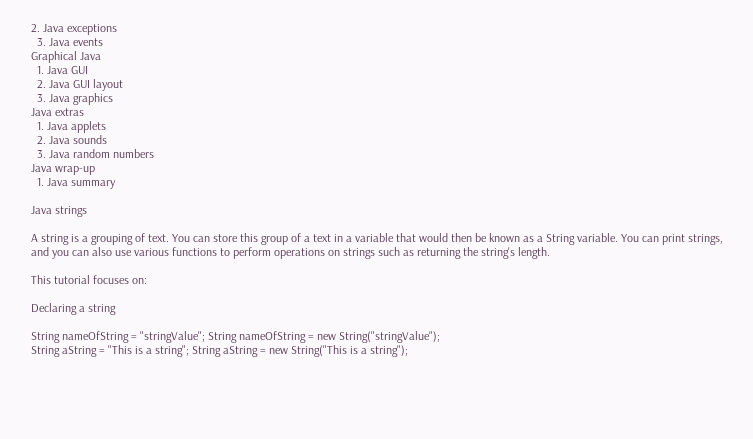2. Java exceptions
  3. Java events
Graphical Java
  1. Java GUI
  2. Java GUI layout
  3. Java graphics
Java extras
  1. Java applets
  2. Java sounds
  3. Java random numbers
Java wrap-up
  1. Java summary

Java strings

A string is a grouping of text. You can store this group of a text in a variable that would then be known as a String variable. You can print strings, and you can also use various functions to perform operations on strings such as returning the string's length.

This tutorial focuses on:

Declaring a string

String nameOfString = "stringValue"; String nameOfString = new String("stringValue");
String aString = "This is a string"; String aString = new String("This is a string");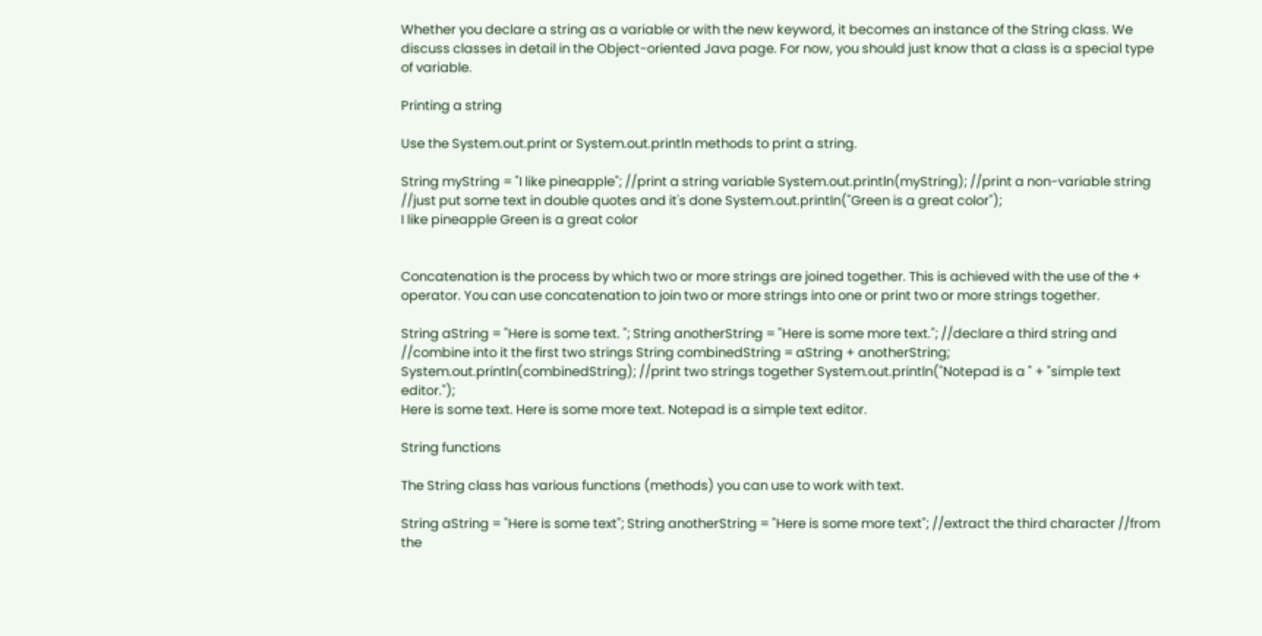Whether you declare a string as a variable or with the new keyword, it becomes an instance of the String class. We discuss classes in detail in the Object-oriented Java page. For now, you should just know that a class is a special type of variable.

Printing a string

Use the System.out.print or System.out.println methods to print a string.

String myString = "I like pineapple"; //print a string variable System.out.println(myString); //print a non-variable string //just put some text in double quotes and it's done System.out.println("Green is a great color");
I like pineapple Green is a great color


Concatenation is the process by which two or more strings are joined together. This is achieved with the use of the + operator. You can use concatenation to join two or more strings into one or print two or more strings together.

String aString = "Here is some text. "; String anotherString = "Here is some more text."; //declare a third string and //combine into it the first two strings String combinedString = aString + anotherString; System.out.println(combinedString); //print two strings together System.out.println("Notepad is a " + "simple text editor.");
Here is some text. Here is some more text. Notepad is a simple text editor.

String functions

The String class has various functions (methods) you can use to work with text.

String aString = "Here is some text"; String anotherString = "Here is some more text"; //extract the third character //from the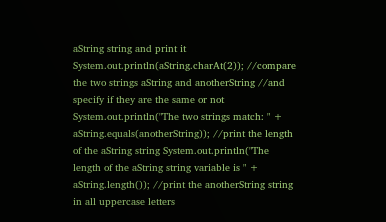aString string and print it System.out.println(aString.charAt(2)); //compare the two strings aString and anotherString //and specify if they are the same or not System.out.println("The two strings match: " + aString.equals(anotherString)); //print the length of the aString string System.out.println("The length of the aString string variable is " + aString.length()); //print the anotherString string in all uppercase letters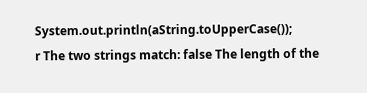System.out.println(aString.toUpperCase());
r The two strings match: false The length of the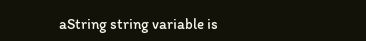aString string variable is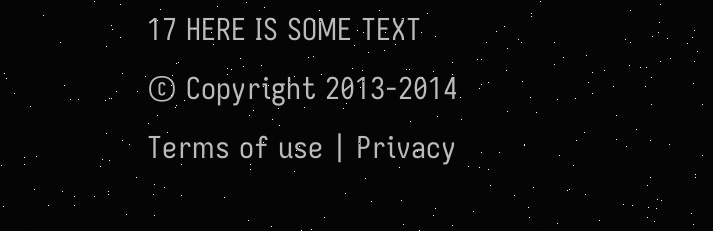17 HERE IS SOME TEXT
© Copyright 2013-2014
Terms of use | Privacy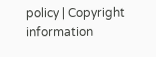policy | Copyright information